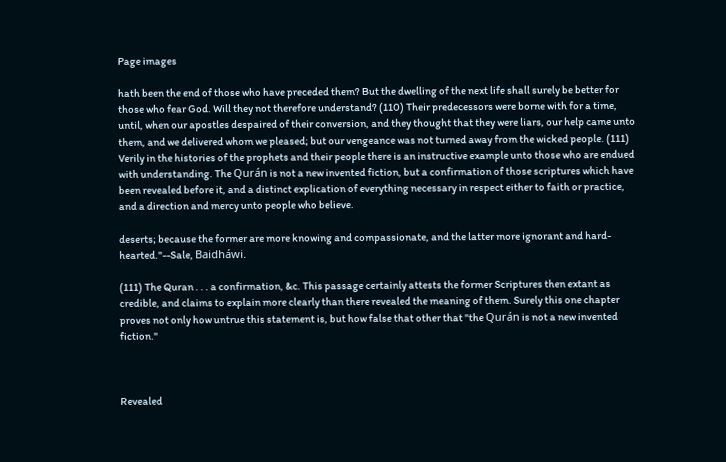Page images

hath been the end of those who have preceded them? But the dwelling of the next life shall surely be better for those who fear God. Will they not therefore understand? (110) Their predecessors were borne with for a time, until, when our apostles despaired of their conversion, and they thought that they were liars, our help came unto them, and we delivered whom we pleased; but our vengeance was not turned away from the wicked people. (111) Verily in the histories of the prophets and their people there is an instructive example unto those who are endued with understanding. The Qurán is not a new invented fiction, but a confirmation of those scriptures which have been revealed before it, and a distinct explication of everything necessary in respect either to faith or practice, and a direction and mercy unto people who believe.

deserts; because the former are more knowing and compassionate, and the latter more ignorant and hard-hearted."--Sale, Baidháwi.

(111) The Quran . . . a confirmation, &c. This passage certainly attests the former Scriptures then extant as credible, and claims to explain more clearly than there revealed the meaning of them. Surely this one chapter proves not only how untrue this statement is, but how false that other that "the Qurán is not a new invented fiction."



Revealed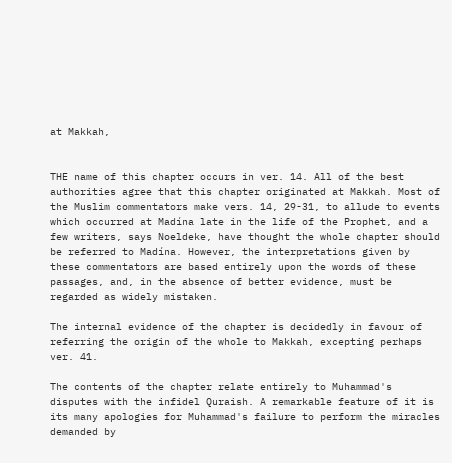at Makkah,


THE name of this chapter occurs in ver. 14. All of the best authorities agree that this chapter originated at Makkah. Most of the Muslim commentators make vers. 14, 29-31, to allude to events which occurred at Madína late in the life of the Prophet, and a few writers, says Noeldeke, have thought the whole chapter should be referred to Madína. However, the interpretations given by these commentators are based entirely upon the words of these passages, and, in the absence of better evidence, must be regarded as widely mistaken.

The internal evidence of the chapter is decidedly in favour of referring the origin of the whole to Makkah, excepting perhaps ver. 41.

The contents of the chapter relate entirely to Muhammad's disputes with the infidel Quraish. A remarkable feature of it is its many apologies for Muhammad's failure to perform the miracles demanded by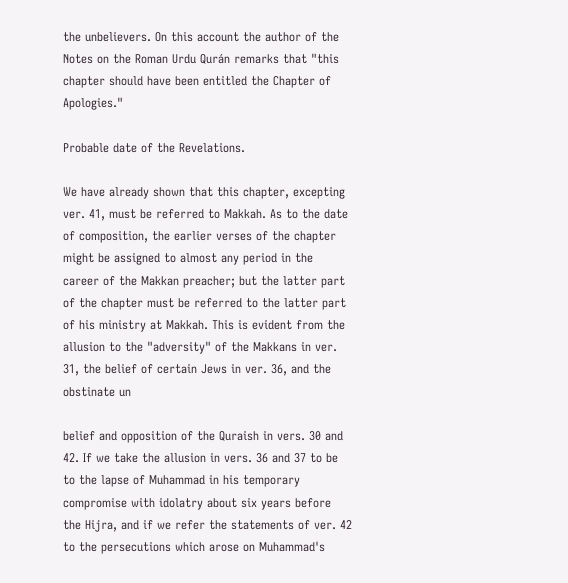the unbelievers. On this account the author of the Notes on the Roman Urdu Qurán remarks that "this chapter should have been entitled the Chapter of Apologies."

Probable date of the Revelations.

We have already shown that this chapter, excepting ver. 41, must be referred to Makkah. As to the date of composition, the earlier verses of the chapter might be assigned to almost any period in the career of the Makkan preacher; but the latter part of the chapter must be referred to the latter part of his ministry at Makkah. This is evident from the allusion to the "adversity" of the Makkans in ver. 31, the belief of certain Jews in ver. 36, and the obstinate un

belief and opposition of the Quraish in vers. 30 and 42. If we take the allusion in vers. 36 and 37 to be to the lapse of Muhammad in his temporary compromise with idolatry about six years before the Hijra, and if we refer the statements of ver. 42 to the persecutions which arose on Muhammad's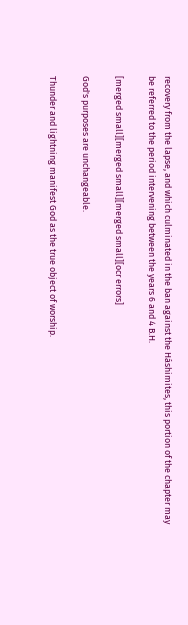recovery from the lapse, and which culminated in the ban against the Háshimites, this portion of the chapter may be referred to the period intervening between the years 6 and 4 B.H.

[merged small][merged small][merged small][ocr errors]

God's purposes are unchangeable.

Thunder and lightning manifest God as the true object of worship.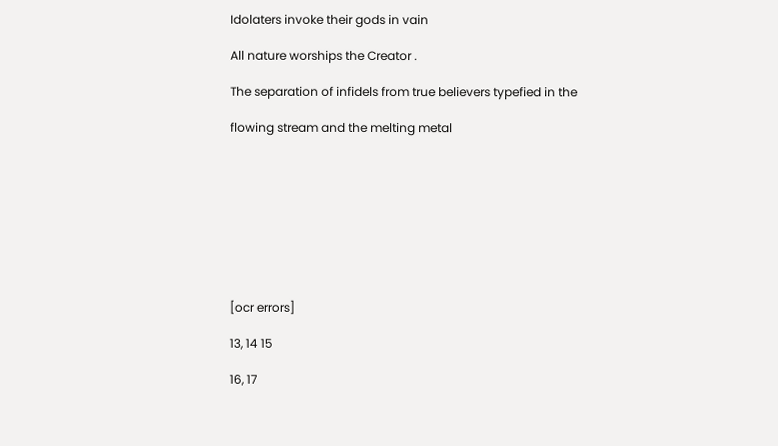Idolaters invoke their gods in vain

All nature worships the Creator .

The separation of infidels from true believers typefied in the

flowing stream and the melting metal









[ocr errors]

13, 14 15

16, 17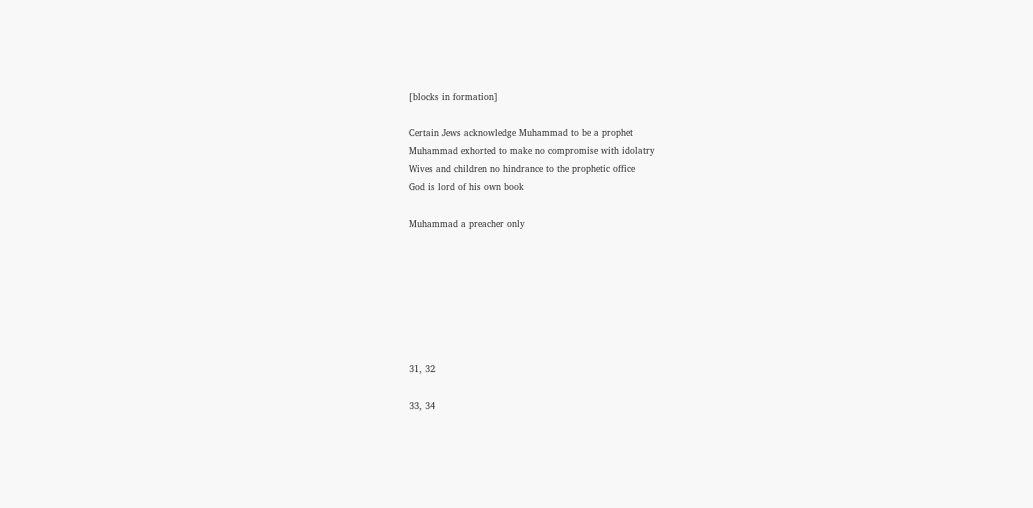[blocks in formation]

Certain Jews acknowledge Muhammad to be a prophet
Muhammad exhorted to make no compromise with idolatry
Wives and children no hindrance to the prophetic office
God is lord of his own book

Muhammad a preacher only







31, 32

33, 34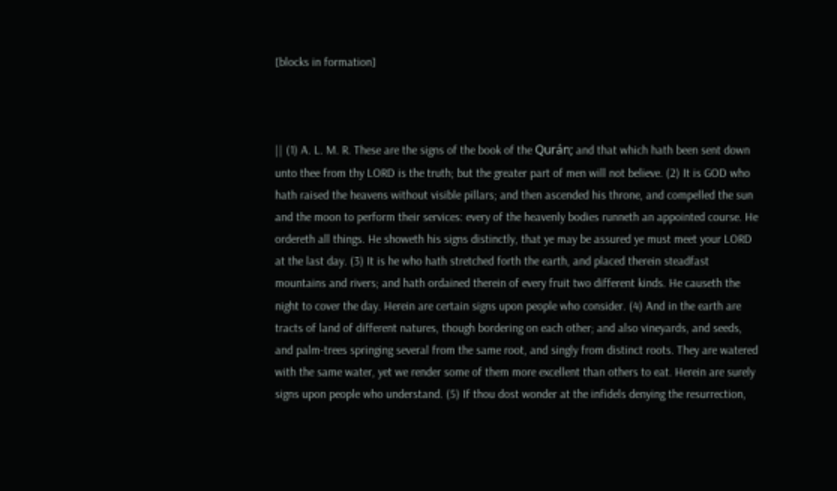[blocks in formation]



|| (1) A. L. M. R. These are the signs of the book of the Qurán; and that which hath been sent down unto thee from thy LORD is the truth; but the greater part of men will not believe. (2) It is GOD who hath raised the heavens without visible pillars; and then ascended his throne, and compelled the sun and the moon to perform their services: every of the heavenly bodies runneth an appointed course. He ordereth all things. He showeth his signs distinctly, that ye may be assured ye must meet your LORD at the last day. (3) It is he who hath stretched forth the earth, and placed therein steadfast mountains and rivers; and hath ordained therein of every fruit two different kinds. He causeth the night to cover the day. Herein are certain signs upon people who consider. (4) And in the earth are tracts of land of different natures, though bordering on each other; and also vineyards, and seeds, and palm-trees springing several from the same root, and singly from distinct roots. They are watered with the same water, yet we render some of them more excellent than others to eat. Herein are surely signs upon people who understand. (5) If thou dost wonder at the infidels denying the resurrection,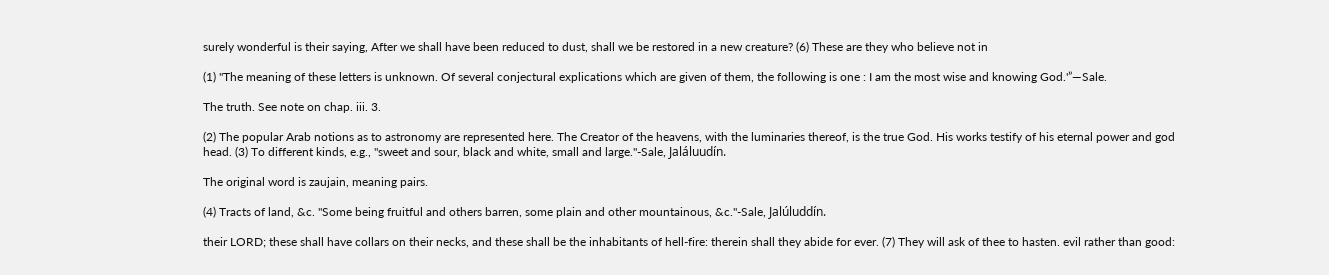surely wonderful is their saying, After we shall have been reduced to dust, shall we be restored in a new creature? (6) These are they who believe not in

(1) "The meaning of these letters is unknown. Of several conjectural explications which are given of them, the following is one : I am the most wise and knowing God.'”—Sale.

The truth. See note on chap. iii. 3.

(2) The popular Arab notions as to astronomy are represented here. The Creator of the heavens, with the luminaries thereof, is the true God. His works testify of his eternal power and god head. (3) To different kinds, e.g., "sweet and sour, black and white, small and large."-Sale, Jaláluudín.

The original word is zaujain, meaning pairs.

(4) Tracts of land, &c. "Some being fruitful and others barren, some plain and other mountainous, &c."-Sale, Jalúluddín.

their LORD; these shall have collars on their necks, and these shall be the inhabitants of hell-fire: therein shall they abide for ever. (7) They will ask of thee to hasten. evil rather than good: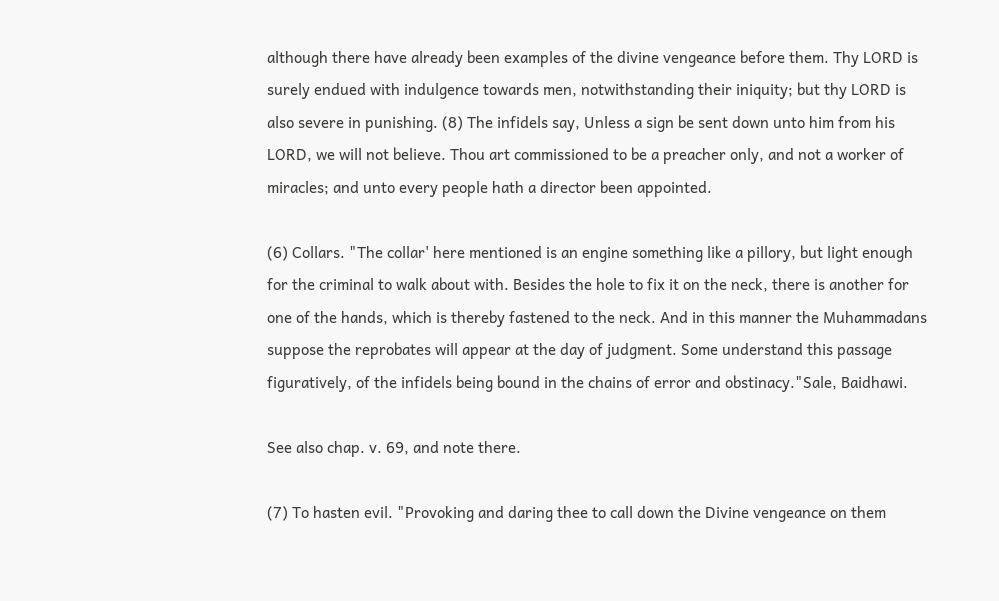although there have already been examples of the divine vengeance before them. Thy LORD is surely endued with indulgence towards men, notwithstanding their iniquity; but thy LORD is also severe in punishing. (8) The infidels say, Unless a sign be sent down unto him from his LORD, we will not believe. Thou art commissioned to be a preacher only, and not a worker of miracles; and unto every people hath a director been appointed.

(6) Collars. "The collar' here mentioned is an engine something like a pillory, but light enough for the criminal to walk about with. Besides the hole to fix it on the neck, there is another for one of the hands, which is thereby fastened to the neck. And in this manner the Muhammadans suppose the reprobates will appear at the day of judgment. Some understand this passage figuratively, of the infidels being bound in the chains of error and obstinacy."Sale, Baidhawi.

See also chap. v. 69, and note there.

(7) To hasten evil. "Provoking and daring thee to call down the Divine vengeance on them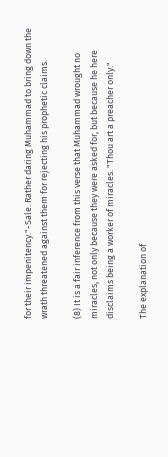for their impenitency."-Sale. Rather daring Muhammad to bring down the wrath threatened against them for rejecting his prophetic claims.

(8) It is a fair inference from this verse that Muhammad wrought no miracles, not only because they were asked for, but because he here disclaims being a worker of miracles. "Thou art a preacher only."

The explanation of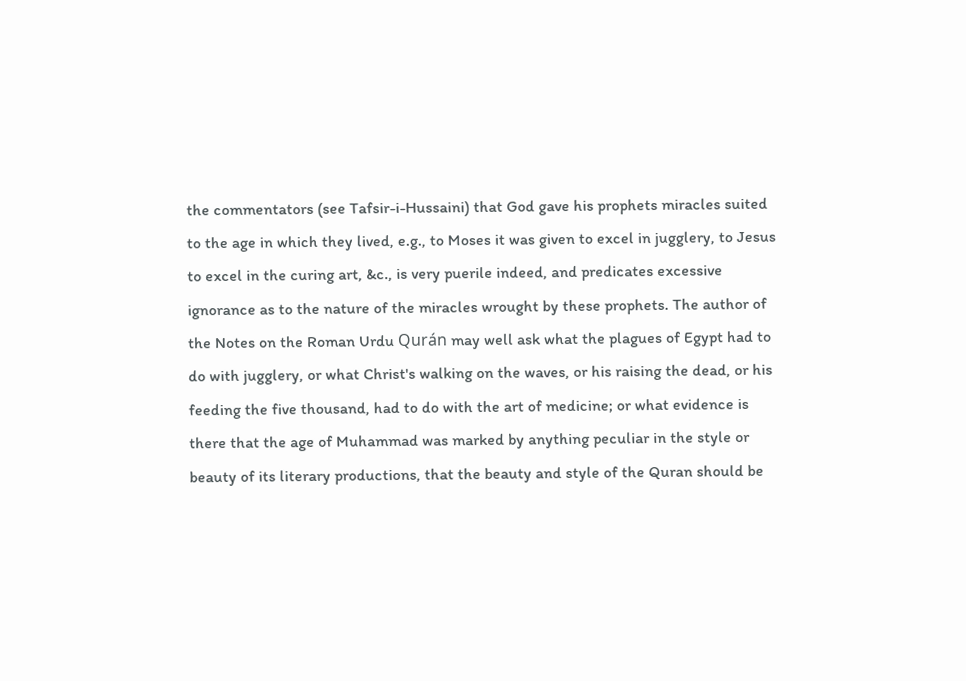the commentators (see Tafsir-i-Hussaini) that God gave his prophets miracles suited to the age in which they lived, e.g., to Moses it was given to excel in jugglery, to Jesus to excel in the curing art, &c., is very puerile indeed, and predicates excessive ignorance as to the nature of the miracles wrought by these prophets. The author of the Notes on the Roman Urdu Qurán may well ask what the plagues of Egypt had to do with jugglery, or what Christ's walking on the waves, or his raising the dead, or his feeding the five thousand, had to do with the art of medicine; or what evidence is there that the age of Muhammad was marked by anything peculiar in the style or beauty of its literary productions, that the beauty and style of the Quran should be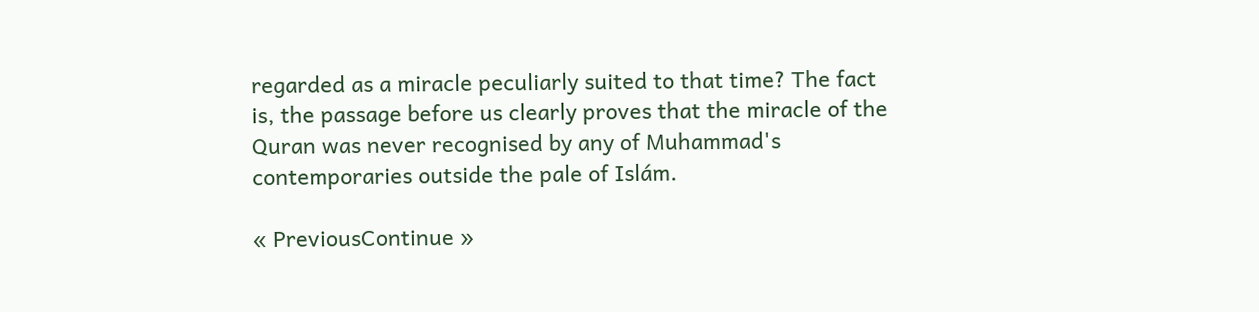regarded as a miracle peculiarly suited to that time? The fact is, the passage before us clearly proves that the miracle of the Quran was never recognised by any of Muhammad's contemporaries outside the pale of Islám.

« PreviousContinue »